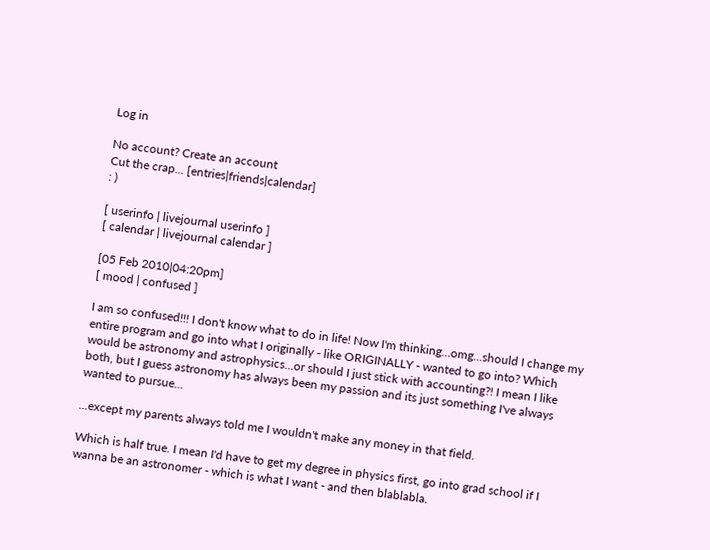Log in

No account? Create an account
Cut the crap... [entries|friends|calendar]
: )

[ userinfo | livejournal userinfo ]
[ calendar | livejournal calendar ]

[05 Feb 2010|04:20pm]
[ mood | confused ]

I am so confused!!! I don't know what to do in life! Now I'm thinking...omg...should I change my entire program and go into what I originally - like ORIGINALLY - wanted to go into? Which would be astronomy and astrophysics...or should I just stick with accounting?! I mean I like both, but I guess astronomy has always been my passion and its just something I've always wanted to pursue...

...except my parents always told me I wouldn't make any money in that field.

Which is half true. I mean I'd have to get my degree in physics first, go into grad school if I wanna be an astronomer - which is what I want - and then blablabla.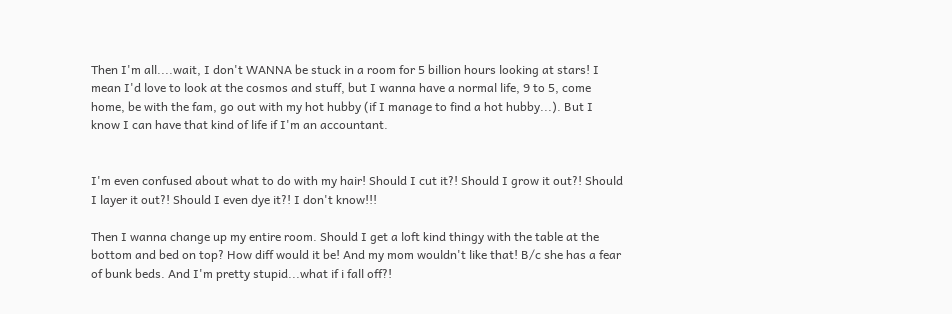Then I'm all....wait, I don't WANNA be stuck in a room for 5 billion hours looking at stars! I mean I'd love to look at the cosmos and stuff, but I wanna have a normal life, 9 to 5, come home, be with the fam, go out with my hot hubby (if I manage to find a hot hubby...). But I know I can have that kind of life if I'm an accountant.


I'm even confused about what to do with my hair! Should I cut it?! Should I grow it out?! Should I layer it out?! Should I even dye it?! I don't know!!!

Then I wanna change up my entire room. Should I get a loft kind thingy with the table at the bottom and bed on top? How diff would it be! And my mom wouldn't like that! B/c she has a fear of bunk beds. And I'm pretty stupid...what if i fall off?!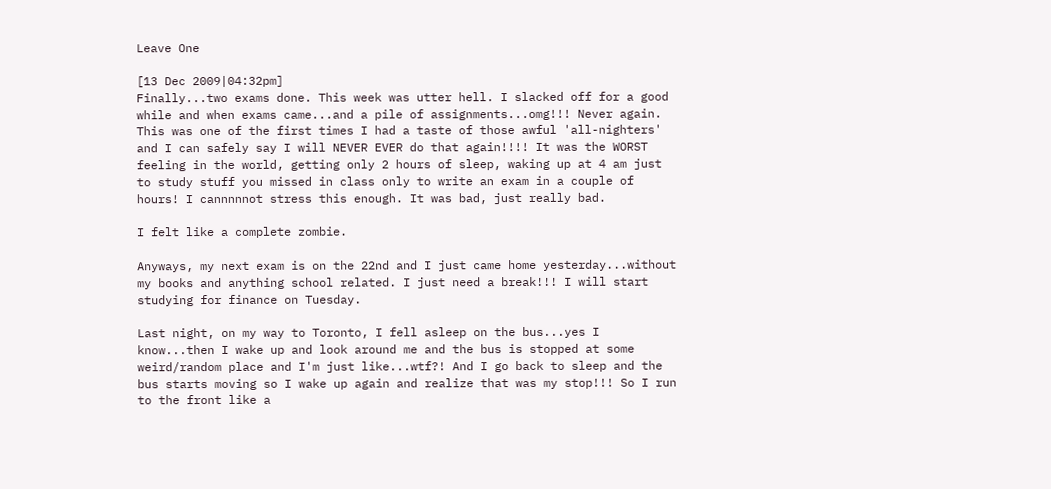Leave One

[13 Dec 2009|04:32pm]
Finally...two exams done. This week was utter hell. I slacked off for a good while and when exams came...and a pile of assignments...omg!!! Never again. This was one of the first times I had a taste of those awful 'all-nighters' and I can safely say I will NEVER EVER do that again!!!! It was the WORST feeling in the world, getting only 2 hours of sleep, waking up at 4 am just to study stuff you missed in class only to write an exam in a couple of hours! I cannnnnot stress this enough. It was bad, just really bad.

I felt like a complete zombie.

Anyways, my next exam is on the 22nd and I just came home yesterday...without my books and anything school related. I just need a break!!! I will start studying for finance on Tuesday.

Last night, on my way to Toronto, I fell asleep on the bus...yes I know...then I wake up and look around me and the bus is stopped at some weird/random place and I'm just like...wtf?! And I go back to sleep and the bus starts moving so I wake up again and realize that was my stop!!! So I run to the front like a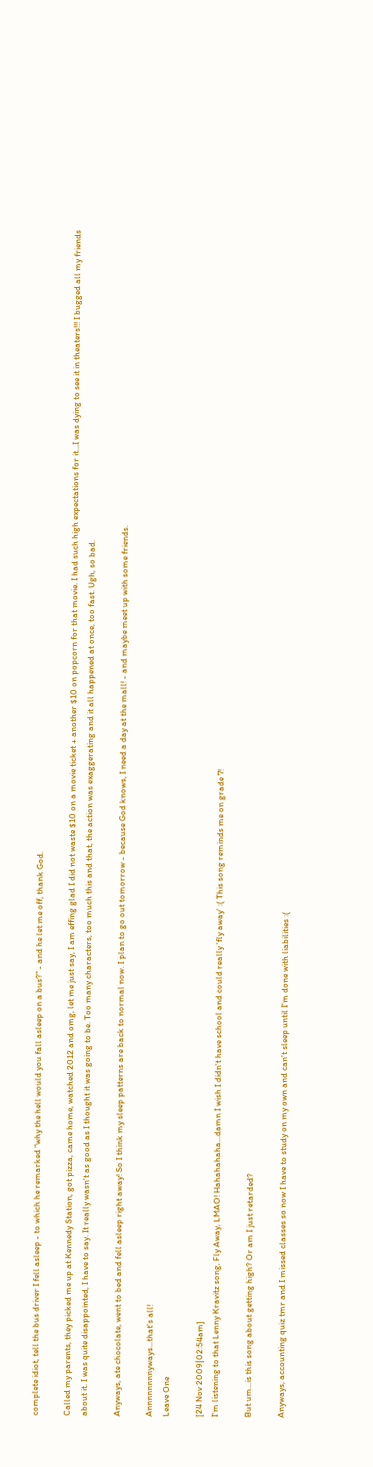complete idiot, tell the bus driver I fell asleep - to which he remarked "why the hell would you fall asleep on a bus?" - and he let me off, thank God.

Called my parents, they picked me up at Kennedy Station, got pizza, came home, watched 2012 and omg, let me just say, I am effing glad I did not waste $10 on a movie ticket + another $10 on popcorn for that movie. I had such high expectations for it...I was dying to see it in theaters!!! I bugged all my friends about it. I was quite disappointed, I have to say. It really wasn't as good as I thought it was going to be. Too many characters, too much this and that, the action was exaggerating and it all happened at once, too fast. Ugh, so bad.

Anyways, ate chocolate, went to bed and fell asleep right away! So I think my sleep patterns are back to normal now. I plan to go out tomorrow - because God knows, I need a day at the mall! - and maybe meet up with some friends.

Annnnnnnnyways...that's all!
Leave One

[24 Nov 2009|02:54am]
I'm listening to that Lenny Kravitz song, Fly Away, LMAO! Hahahahaha...damn I wish I didn't have school and could really 'fly away' :( This song reminds me on grade 7!

But um...is this song about getting high? Or am I just retarded?

Anyways, accounting quiz tmr and I missed classes so now I have to study on my own and can't sleep until I'm done with liabilities :(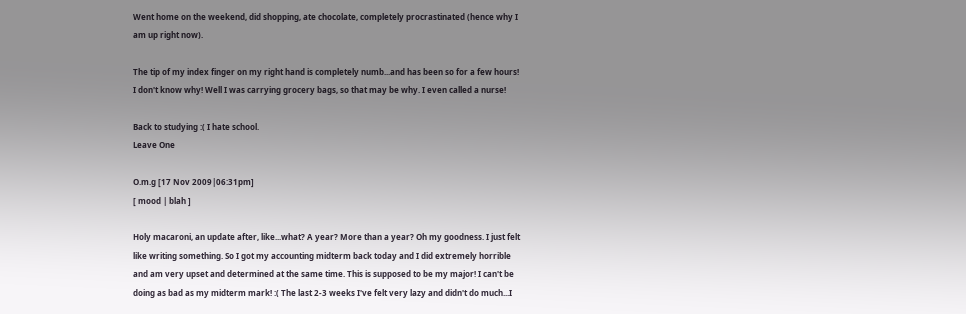Went home on the weekend, did shopping, ate chocolate, completely procrastinated (hence why I am up right now).

The tip of my index finger on my right hand is completely numb...and has been so for a few hours! I don't know why! Well I was carrying grocery bags, so that may be why. I even called a nurse!

Back to studying :( I hate school.
Leave One

O.m.g [17 Nov 2009|06:31pm]
[ mood | blah ]

Holy macaroni, an update after, like...what? A year? More than a year? Oh my goodness. I just felt like writing something. So I got my accounting midterm back today and I did extremely horrible and am very upset and determined at the same time. This is supposed to be my major! I can't be doing as bad as my midterm mark! :( The last 2-3 weeks I've felt very lazy and didn't do much...I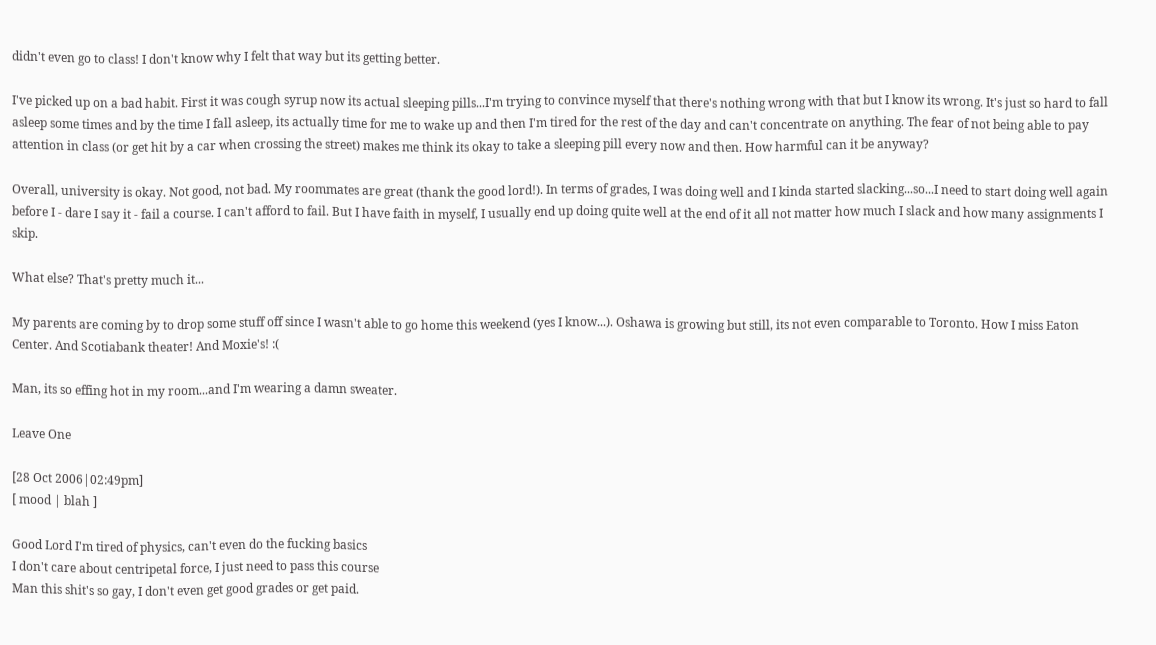didn't even go to class! I don't know why I felt that way but its getting better.

I've picked up on a bad habit. First it was cough syrup now its actual sleeping pills...I'm trying to convince myself that there's nothing wrong with that but I know its wrong. It's just so hard to fall asleep some times and by the time I fall asleep, its actually time for me to wake up and then I'm tired for the rest of the day and can't concentrate on anything. The fear of not being able to pay attention in class (or get hit by a car when crossing the street) makes me think its okay to take a sleeping pill every now and then. How harmful can it be anyway?

Overall, university is okay. Not good, not bad. My roommates are great (thank the good lord!). In terms of grades, I was doing well and I kinda started slacking...so...I need to start doing well again before I - dare I say it - fail a course. I can't afford to fail. But I have faith in myself, I usually end up doing quite well at the end of it all not matter how much I slack and how many assignments I skip.

What else? That's pretty much it...

My parents are coming by to drop some stuff off since I wasn't able to go home this weekend (yes I know...). Oshawa is growing but still, its not even comparable to Toronto. How I miss Eaton Center. And Scotiabank theater! And Moxie's! :(

Man, its so effing hot in my room...and I'm wearing a damn sweater.

Leave One

[28 Oct 2006|02:49pm]
[ mood | blah ]

Good Lord I'm tired of physics, can't even do the fucking basics
I don't care about centripetal force, I just need to pass this course
Man this shit's so gay, I don't even get good grades or get paid.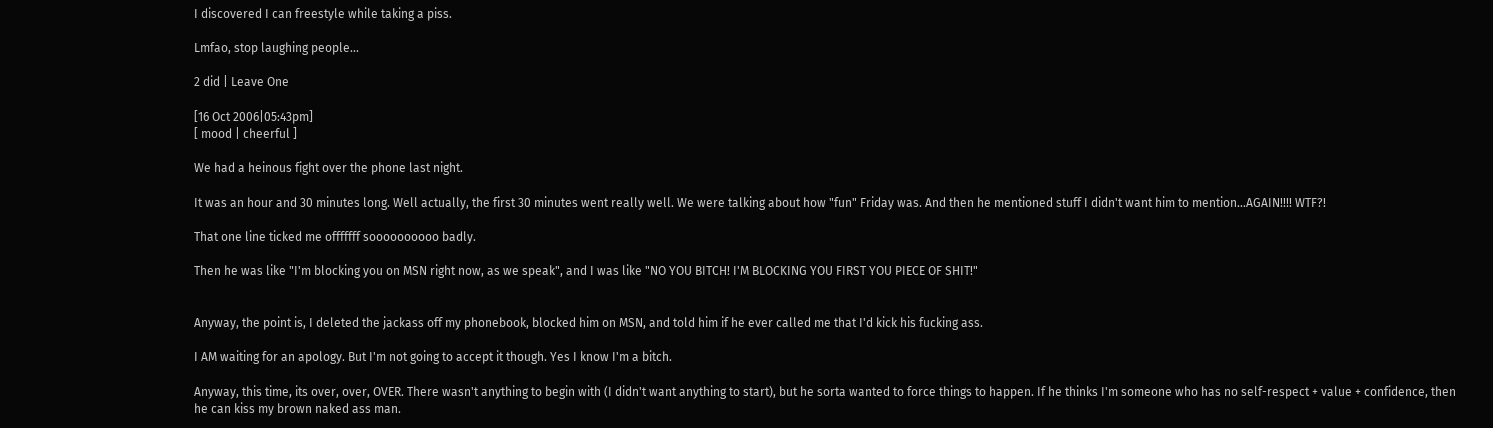I discovered I can freestyle while taking a piss.

Lmfao, stop laughing people...

2 did | Leave One

[16 Oct 2006|05:43pm]
[ mood | cheerful ]

We had a heinous fight over the phone last night.

It was an hour and 30 minutes long. Well actually, the first 30 minutes went really well. We were talking about how "fun" Friday was. And then he mentioned stuff I didn't want him to mention...AGAIN!!!! WTF?!

That one line ticked me offfffff soooooooooo badly.

Then he was like "I'm blocking you on MSN right now, as we speak", and I was like "NO YOU BITCH! I'M BLOCKING YOU FIRST YOU PIECE OF SHIT!"


Anyway, the point is, I deleted the jackass off my phonebook, blocked him on MSN, and told him if he ever called me that I'd kick his fucking ass.

I AM waiting for an apology. But I'm not going to accept it though. Yes I know I'm a bitch.

Anyway, this time, its over, over, OVER. There wasn't anything to begin with (I didn't want anything to start), but he sorta wanted to force things to happen. If he thinks I'm someone who has no self-respect + value + confidence, then he can kiss my brown naked ass man.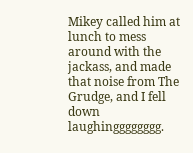Mikey called him at lunch to mess around with the jackass, and made that noise from The Grudge, and I fell down laughingggggggg.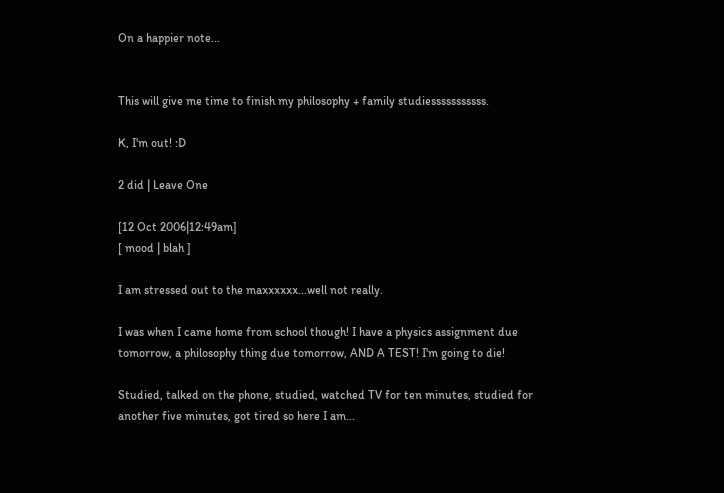On a happier note...


This will give me time to finish my philosophy + family studiesssssssssss.

K, I'm out! :D

2 did | Leave One

[12 Oct 2006|12:49am]
[ mood | blah ]

I am stressed out to the maxxxxxx...well not really.

I was when I came home from school though! I have a physics assignment due tomorrow, a philosophy thing due tomorrow, AND A TEST! I'm going to die!

Studied, talked on the phone, studied, watched TV for ten minutes, studied for another five minutes, got tired so here I am...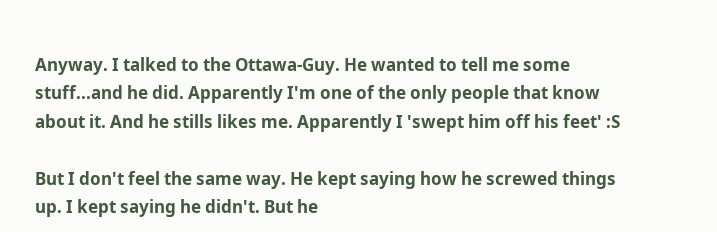Anyway. I talked to the Ottawa-Guy. He wanted to tell me some stuff...and he did. Apparently I'm one of the only people that know about it. And he stills likes me. Apparently I 'swept him off his feet' :S

But I don't feel the same way. He kept saying how he screwed things up. I kept saying he didn't. But he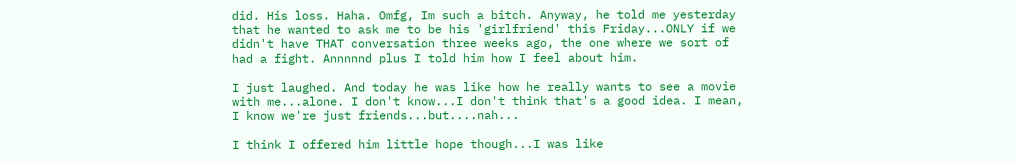did. His loss. Haha. Omfg, Im such a bitch. Anyway, he told me yesterday that he wanted to ask me to be his 'girlfriend' this Friday...ONLY if we didn't have THAT conversation three weeks ago, the one where we sort of had a fight. Annnnnd plus I told him how I feel about him.

I just laughed. And today he was like how he really wants to see a movie with me...alone. I don't know...I don't think that's a good idea. I mean, I know we're just friends...but....nah...

I think I offered him little hope though...I was like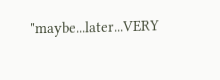"maybe...later...VERY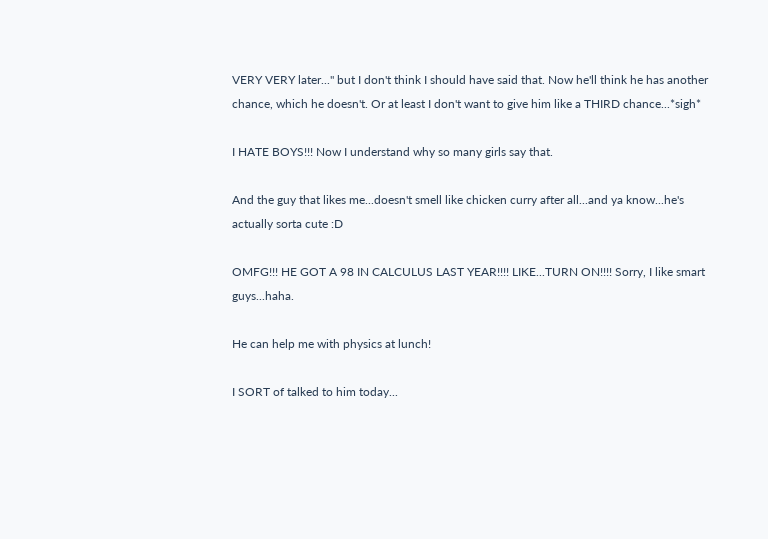VERY VERY later..." but I don't think I should have said that. Now he'll think he has another chance, which he doesn't. Or at least I don't want to give him like a THIRD chance...*sigh*

I HATE BOYS!!! Now I understand why so many girls say that.

And the guy that likes me...doesn't smell like chicken curry after all...and ya know...he's actually sorta cute :D

OMFG!!! HE GOT A 98 IN CALCULUS LAST YEAR!!!! LIKE...TURN ON!!!! Sorry, I like smart guys...haha.

He can help me with physics at lunch!

I SORT of talked to him today...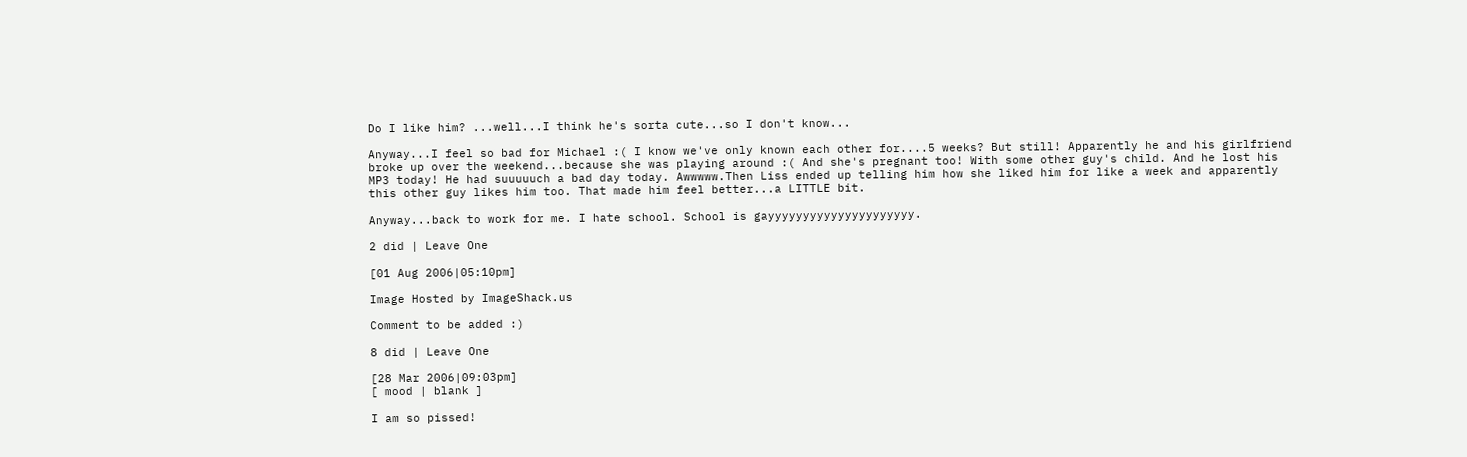Do I like him? ...well...I think he's sorta cute...so I don't know...

Anyway...I feel so bad for Michael :( I know we've only known each other for....5 weeks? But still! Apparently he and his girlfriend broke up over the weekend...because she was playing around :( And she's pregnant too! With some other guy's child. And he lost his MP3 today! He had suuuuuch a bad day today. Awwwww.Then Liss ended up telling him how she liked him for like a week and apparently this other guy likes him too. That made him feel better...a LITTLE bit.

Anyway...back to work for me. I hate school. School is gayyyyyyyyyyyyyyyyyyyyy.

2 did | Leave One

[01 Aug 2006|05:10pm]

Image Hosted by ImageShack.us

Comment to be added :)

8 did | Leave One

[28 Mar 2006|09:03pm]
[ mood | blank ]

I am so pissed!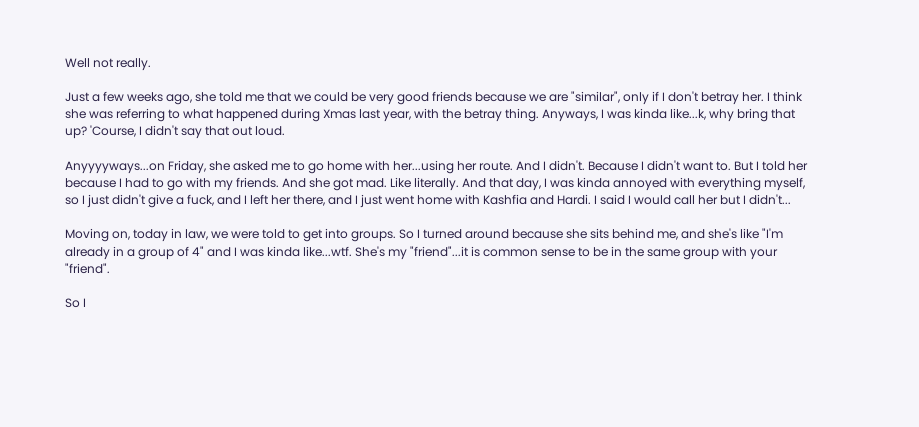Well not really.

Just a few weeks ago, she told me that we could be very good friends because we are "similar", only if I don't betray her. I think she was referring to what happened during Xmas last year, with the betray thing. Anyways, I was kinda like...k, why bring that up? 'Course, I didn't say that out loud.

Anyyyyways...on Friday, she asked me to go home with her...using her route. And I didn't. Because I didn't want to. But I told her because I had to go with my friends. And she got mad. Like literally. And that day, I was kinda annoyed with everything myself, so I just didn't give a fuck, and I left her there, and I just went home with Kashfia and Hardi. I said I would call her but I didn't...

Moving on, today in law, we were told to get into groups. So I turned around because she sits behind me, and she's like "I'm already in a group of 4" and I was kinda like...wtf. She's my "friend"...it is common sense to be in the same group with your "friend".

So I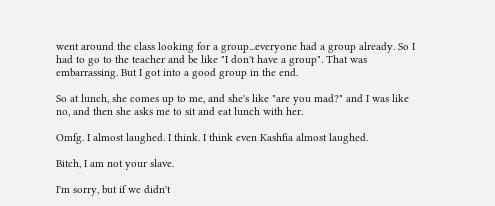went around the class looking for a group...everyone had a group already. So I had to go to the teacher and be like "I don't have a group". That was embarrassing. But I got into a good group in the end.

So at lunch, she comes up to me, and she's like "are you mad?" and I was like no, and then she asks me to sit and eat lunch with her.

Omfg. I almost laughed. I think. I think even Kashfia almost laughed.

Bitch, I am not your slave.

I'm sorry, but if we didn't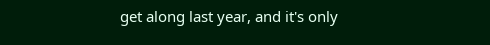get along last year, and it's only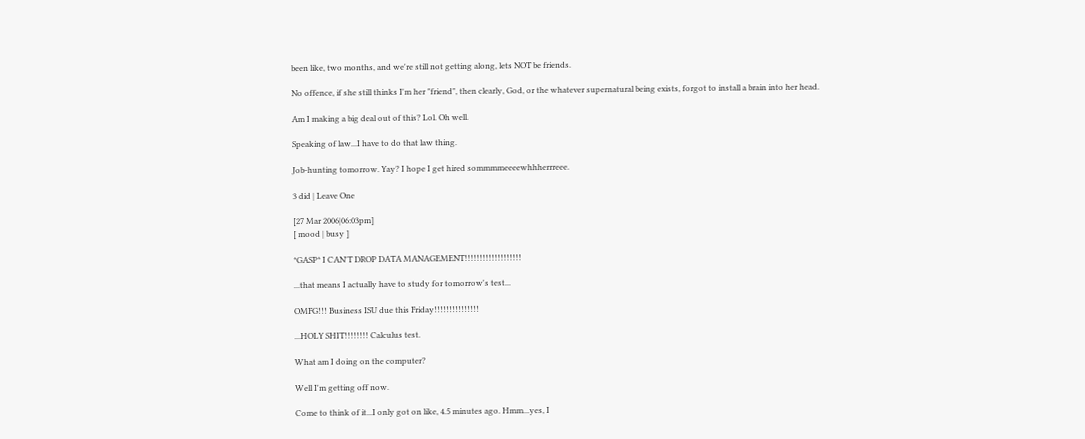been like, two months, and we're still not getting along, lets NOT be friends.

No offence, if she still thinks I'm her "friend", then clearly, God, or the whatever supernatural being exists, forgot to install a brain into her head.

Am I making a big deal out of this? Lol. Oh well.

Speaking of law...I have to do that law thing.

Job-hunting tomorrow. Yay? I hope I get hired sommmmeeeewhhherrreee.

3 did | Leave One

[27 Mar 2006|06:03pm]
[ mood | busy ]

*GASP* I CAN'T DROP DATA MANAGEMENT!!!!!!!!!!!!!!!!!!!

...that means I actually have to study for tomorrow's test...

OMFG!!! Business ISU due this Friday!!!!!!!!!!!!!!!

...HOLY SHIT!!!!!!!! Calculus test.

What am I doing on the computer?

Well I'm getting off now.

Come to think of it...I only got on like, 4.5 minutes ago. Hmm...yes, I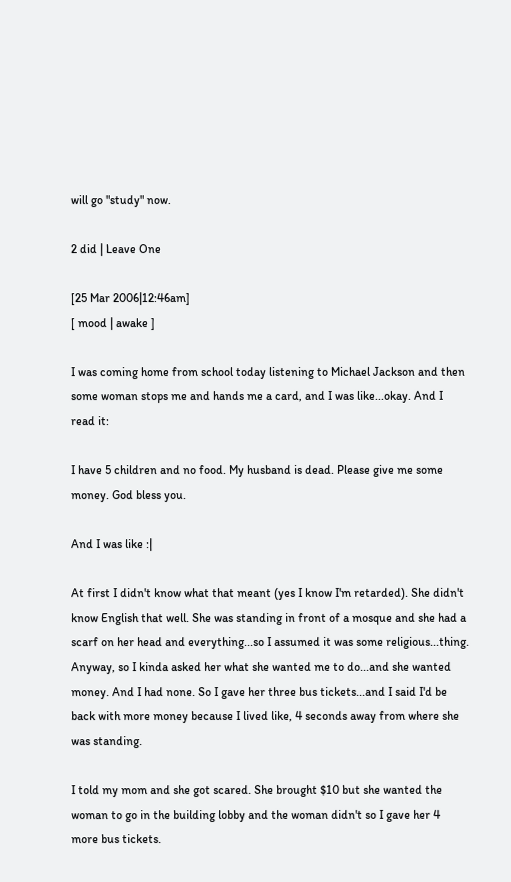will go "study" now.

2 did | Leave One

[25 Mar 2006|12:46am]
[ mood | awake ]

I was coming home from school today listening to Michael Jackson and then some woman stops me and hands me a card, and I was like...okay. And I read it:

I have 5 children and no food. My husband is dead. Please give me some money. God bless you.

And I was like :|

At first I didn't know what that meant (yes I know I'm retarded). She didn't know English that well. She was standing in front of a mosque and she had a scarf on her head and everything...so I assumed it was some religious...thing. Anyway, so I kinda asked her what she wanted me to do...and she wanted money. And I had none. So I gave her three bus tickets...and I said I'd be back with more money because I lived like, 4 seconds away from where she was standing.

I told my mom and she got scared. She brought $10 but she wanted the woman to go in the building lobby and the woman didn't so I gave her 4 more bus tickets.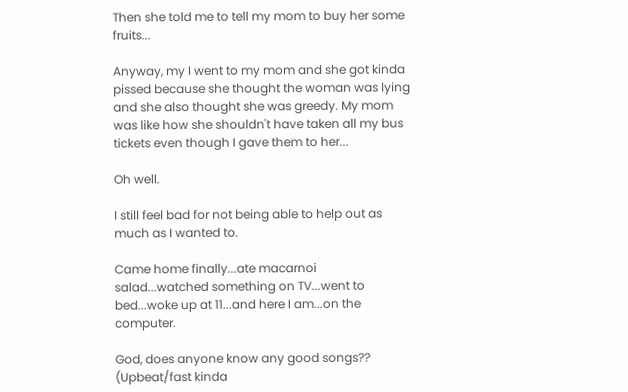Then she told me to tell my mom to buy her some fruits...

Anyway, my I went to my mom and she got kinda pissed because she thought the woman was lying and she also thought she was greedy. My mom was like how she shouldn't have taken all my bus tickets even though I gave them to her...

Oh well.

I still feel bad for not being able to help out as much as I wanted to.

Came home finally...ate macarnoi salad...watched something on TV...went to bed...woke up at 11...and here I am...on the computer.

God, does anyone know any good songs?? (Upbeat/fast kinda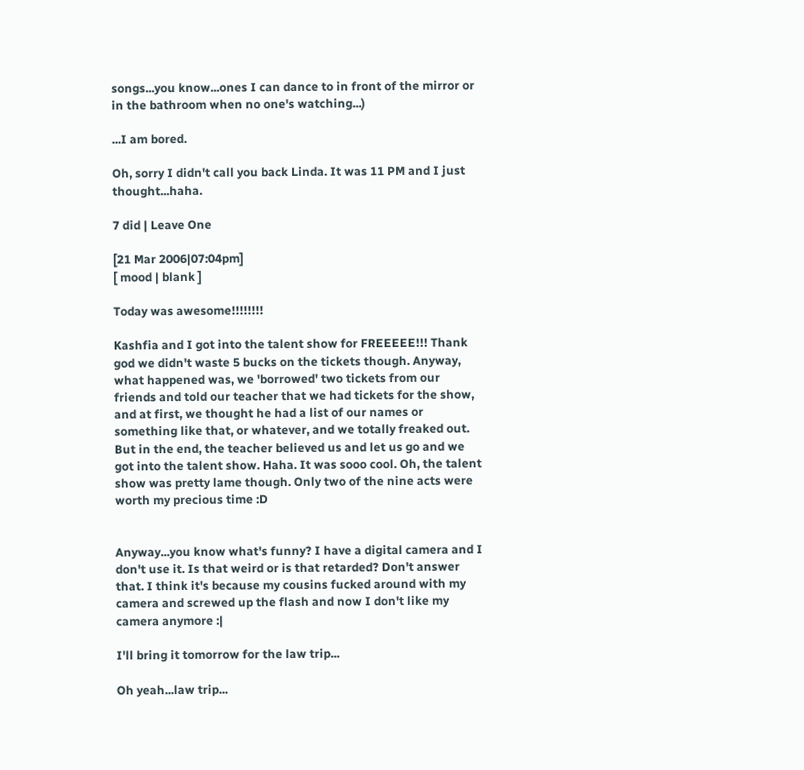songs...you know...ones I can dance to in front of the mirror or in the bathroom when no one's watching...)

...I am bored.

Oh, sorry I didn't call you back Linda. It was 11 PM and I just thought...haha.

7 did | Leave One

[21 Mar 2006|07:04pm]
[ mood | blank ]

Today was awesome!!!!!!!!

Kashfia and I got into the talent show for FREEEEE!!! Thank god we didn't waste 5 bucks on the tickets though. Anyway, what happened was, we 'borrowed' two tickets from our friends and told our teacher that we had tickets for the show, and at first, we thought he had a list of our names or something like that, or whatever, and we totally freaked out. But in the end, the teacher believed us and let us go and we got into the talent show. Haha. It was sooo cool. Oh, the talent show was pretty lame though. Only two of the nine acts were worth my precious time :D


Anyway...you know what's funny? I have a digital camera and I don't use it. Is that weird or is that retarded? Don't answer that. I think it's because my cousins fucked around with my camera and screwed up the flash and now I don't like my camera anymore :|

I'll bring it tomorrow for the law trip...

Oh yeah...law trip...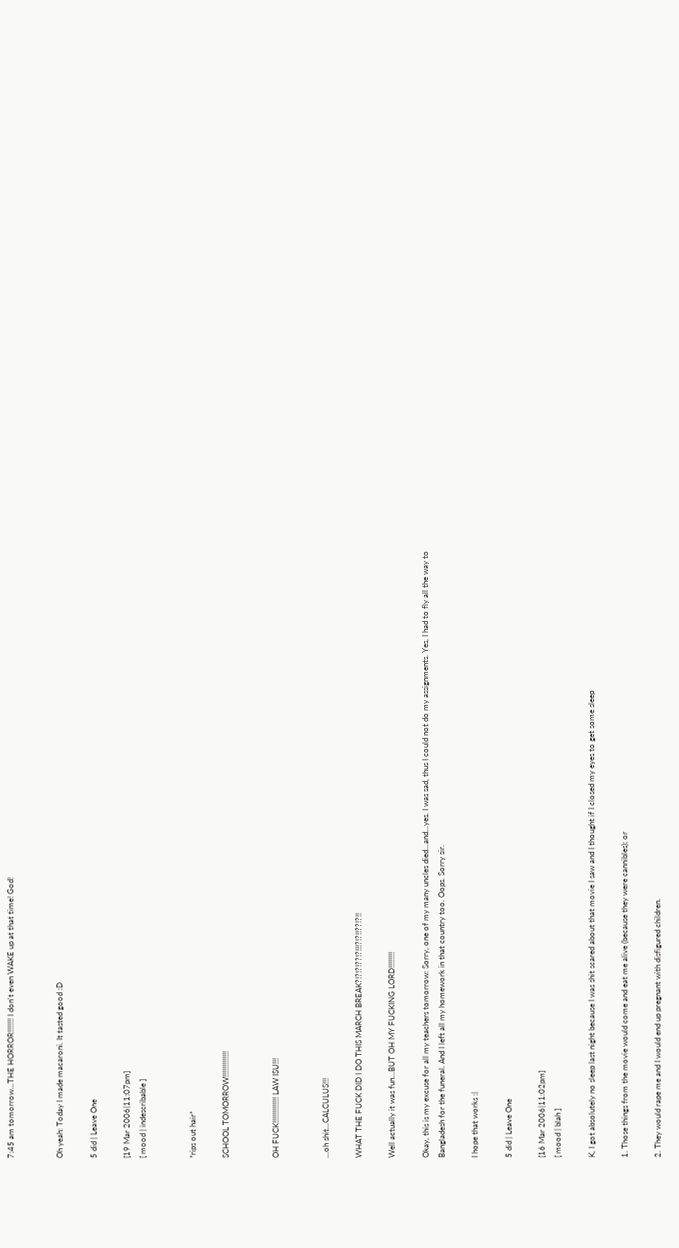7:45 am tomorrow...THE HORROR!!!!!!! I don't even WAKE up at that time! God!


Oh yeah: Today I made macaroni. It tasted good :D

5 did | Leave One

[19 Mar 2006|11:07pm]
[ mood | indescribable ]


*rips out hair*

SCHOOL TOMORROW!!!!!!!!!!!!!


OH FUCK!!!!!!!!!!!!! LAW ISU!!!


...oh shit...CALCULUS!!!

WHAT THE FUCK DID I DO THIS MARCH BREAK?!?!?!??!?!!!?!?!!??!?!!

Well actually it was fun...BUT OH MY FUCKING LORD!!!!!!!!

Okay, this is my excuse for all my teachers tomorrow: Sorry, one of my many uncles died...and...yes. I was sad, thus I could not do my assignments. Yes, I had to fly all the way to Bangladesh for the funeral. And I left all my homework in that country too. Oops. Sorry sir.

I hope that works :|

5 did | Leave One

[16 Mar 2006|11:02pm]
[ mood | blah ]

K, I got absolutely no sleep last night because I was shit scared about that movie I saw and I thought if I closed my eyes to get some sleep

1. Those things from the movie would come and eat me alive (because they were cannibles); or

2. They would rape me and I would end up pregnant with disfigured children.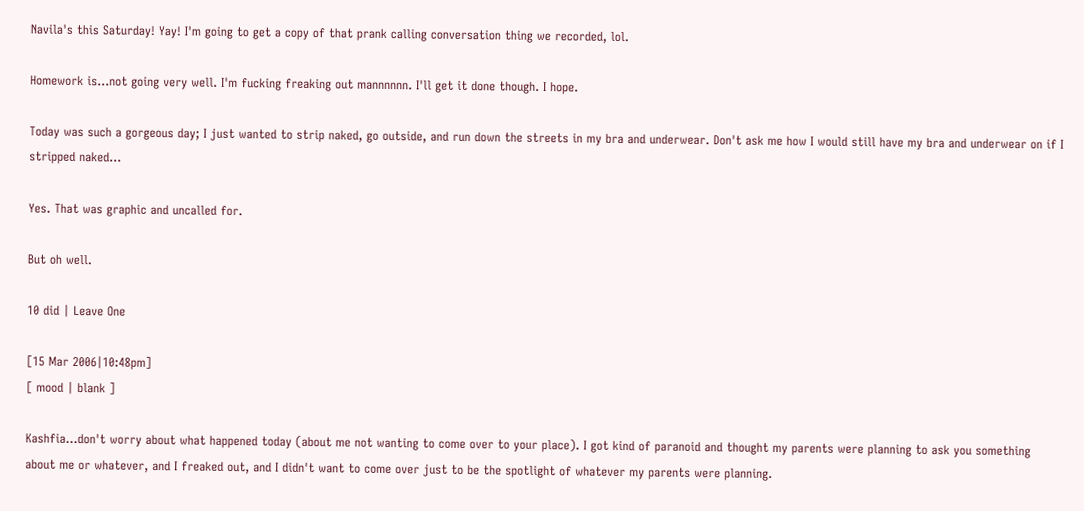Navila's this Saturday! Yay! I'm going to get a copy of that prank calling conversation thing we recorded, lol.

Homework is...not going very well. I'm fucking freaking out mannnnnn. I'll get it done though. I hope.

Today was such a gorgeous day; I just wanted to strip naked, go outside, and run down the streets in my bra and underwear. Don't ask me how I would still have my bra and underwear on if I stripped naked...

Yes. That was graphic and uncalled for.

But oh well.

10 did | Leave One

[15 Mar 2006|10:48pm]
[ mood | blank ]

Kashfia...don't worry about what happened today (about me not wanting to come over to your place). I got kind of paranoid and thought my parents were planning to ask you something about me or whatever, and I freaked out, and I didn't want to come over just to be the spotlight of whatever my parents were planning.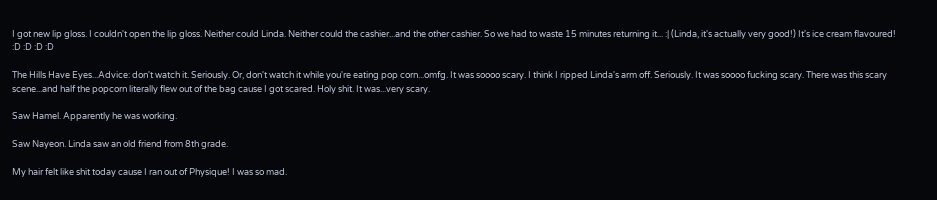I got new lip gloss. I couldn't open the lip gloss. Neither could Linda. Neither could the cashier...and the other cashier. So we had to waste 15 minutes returning it... :| (Linda, it's actually very good!) It's ice cream flavoured! :D :D :D :D

The Hills Have Eyes...Advice: don't watch it. Seriously. Or, don't watch it while you're eating pop corn...omfg. It was soooo scary. I think I ripped Linda's arm off. Seriously. It was soooo fucking scary. There was this scary scene...and half the popcorn literally flew out of the bag cause I got scared. Holy shit. It was...very scary.

Saw Hamel. Apparently he was working.

Saw Nayeon. Linda saw an old friend from 8th grade.

My hair felt like shit today cause I ran out of Physique! I was so mad.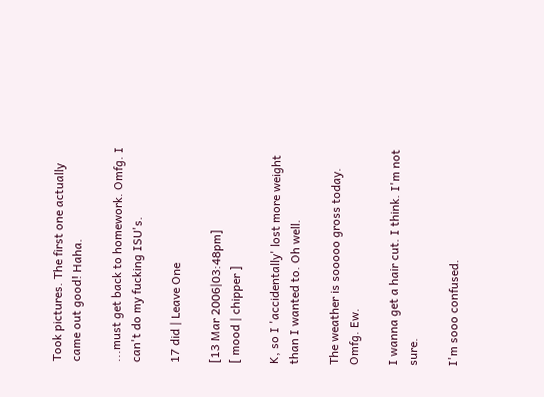Took pictures. The first one actually came out good! Haha.

...must get back to homework. Omfg. I can't do my fucking ISU's.

17 did | Leave One

[13 Mar 2006|03:48pm]
[ mood | chipper ]

K, so I 'accidentally' lost more weight than I wanted to. Oh well.

The weather is sooooo gross today. Omfg. Ew.

I wanna get a hair cut. I think. I'm not sure.

I'm sooo confused.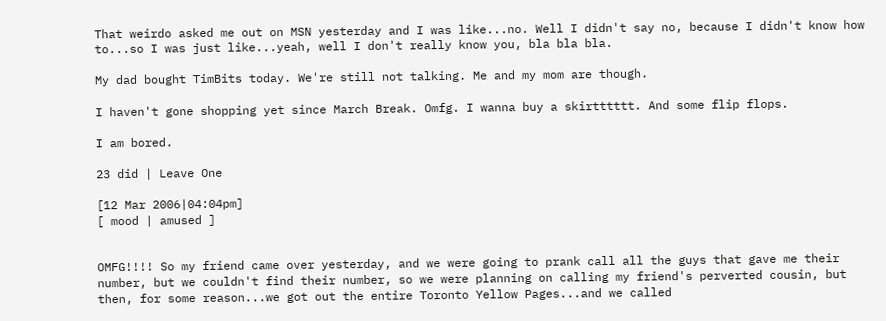That weirdo asked me out on MSN yesterday and I was like...no. Well I didn't say no, because I didn't know how to...so I was just like...yeah, well I don't really know you, bla bla bla.

My dad bought TimBits today. We're still not talking. Me and my mom are though.

I haven't gone shopping yet since March Break. Omfg. I wanna buy a skirtttttt. And some flip flops.

I am bored.

23 did | Leave One

[12 Mar 2006|04:04pm]
[ mood | amused ]


OMFG!!!! So my friend came over yesterday, and we were going to prank call all the guys that gave me their number, but we couldn't find their number, so we were planning on calling my friend's perverted cousin, but then, for some reason...we got out the entire Toronto Yellow Pages...and we called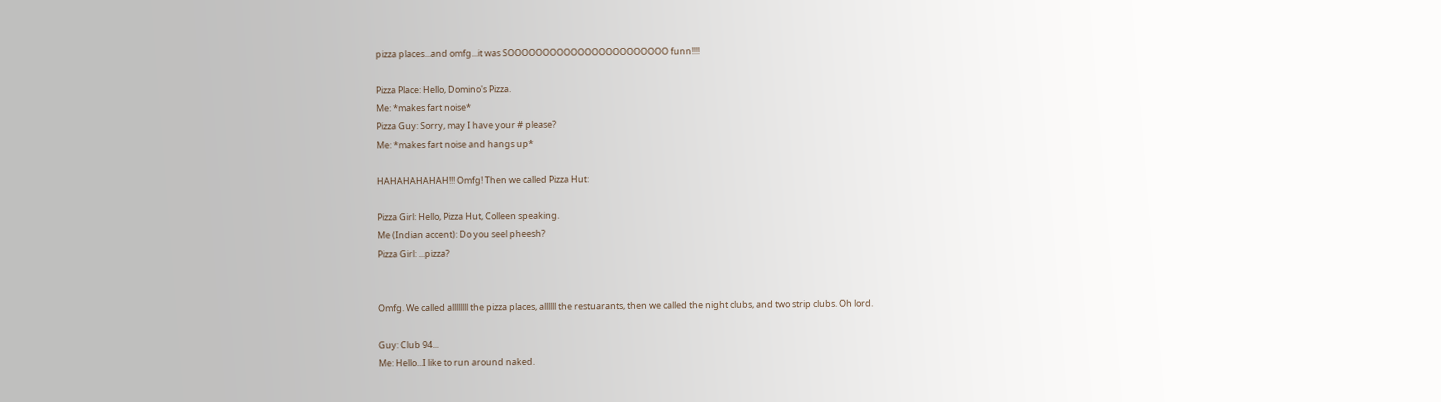pizza places...and omfg...it was SOOOOOOOOOOOOOOOOOOOOOOO funn!!!!

Pizza Place: Hello, Domino's Pizza.
Me: *makes fart noise*
Pizza Guy: Sorry, may I have your # please?
Me: *makes fart noise and hangs up*

HAHAHAHAHAH!!! Omfg! Then we called Pizza Hut:

Pizza Girl: Hello, Pizza Hut, Colleen speaking.
Me (Indian accent): Do you seel pheesh?
Pizza Girl: ...pizza?


Omfg. We called allllllll the pizza places, allllll the restuarants, then we called the night clubs, and two strip clubs. Oh lord.

Guy: Club 94...
Me: Hello...I like to run around naked.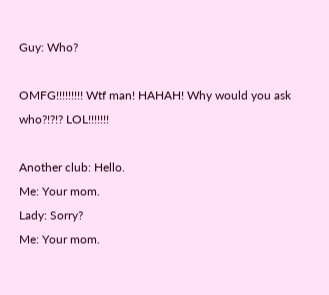Guy: Who?

OMFG!!!!!!!!! Wtf man! HAHAH! Why would you ask who?!?!? LOL!!!!!!!

Another club: Hello.
Me: Your mom.
Lady: Sorry?
Me: Your mom.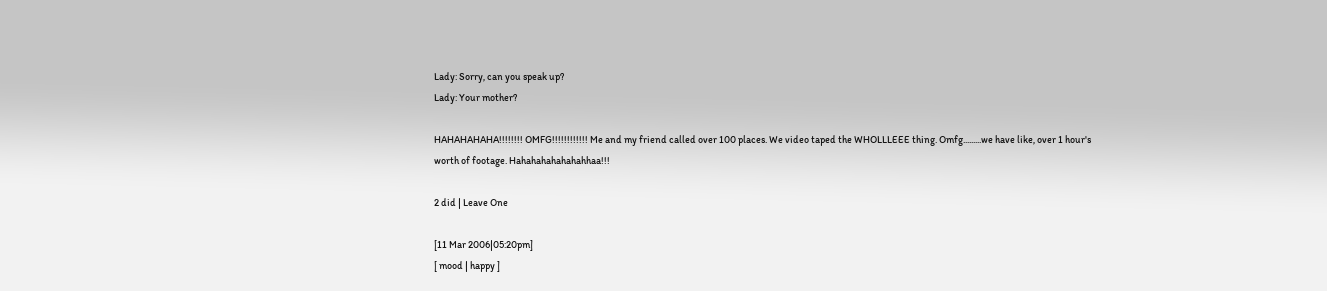Lady: Sorry, can you speak up?
Lady: Your mother?

HAHAHAHAHA!!!!!!!! OMFG!!!!!!!!!!!! Me and my friend called over 100 places. We video taped the WHOLLLEEE thing. Omfg.........we have like, over 1 hour's worth of footage. Hahahahahahahahhaa!!!

2 did | Leave One

[11 Mar 2006|05:20pm]
[ mood | happy ]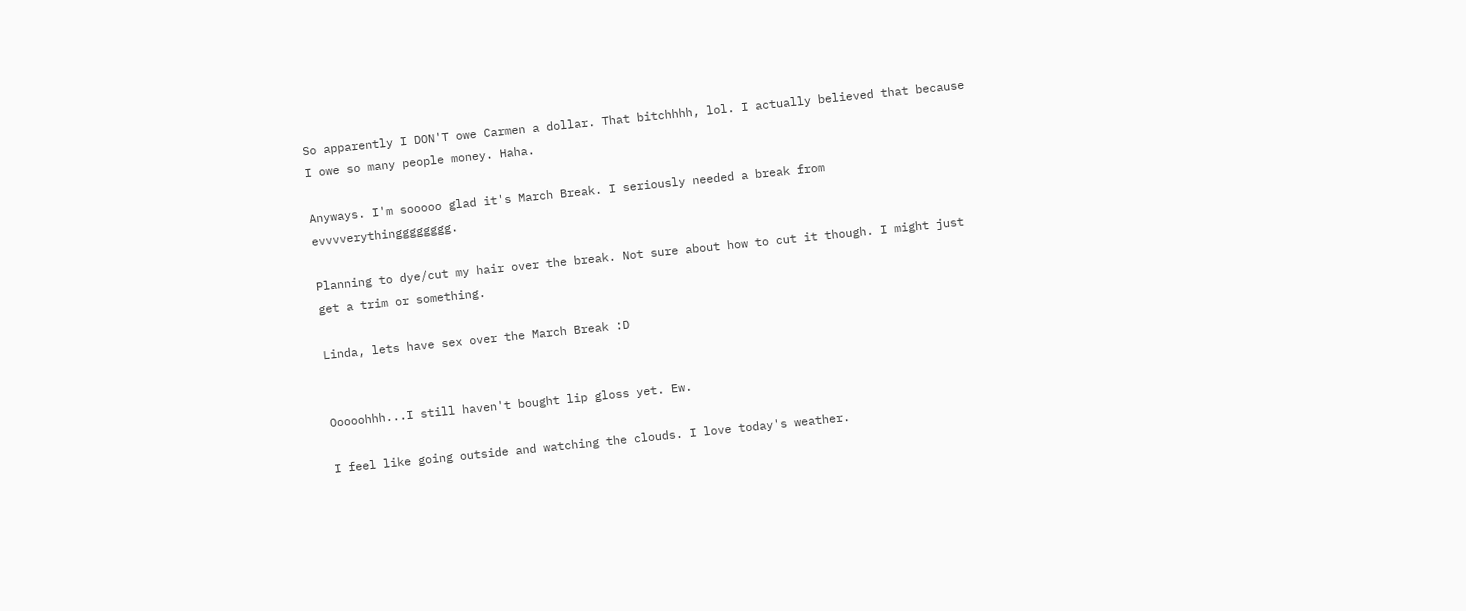So apparently I DON'T owe Carmen a dollar. That bitchhhh, lol. I actually believed that because I owe so many people money. Haha.

Anyways. I'm sooooo glad it's March Break. I seriously needed a break from evvvverythingggggggg.

Planning to dye/cut my hair over the break. Not sure about how to cut it though. I might just get a trim or something.

Linda, lets have sex over the March Break :D


Ooooohhh...I still haven't bought lip gloss yet. Ew.

I feel like going outside and watching the clouds. I love today's weather.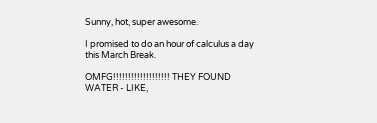Sunny, hot, super awesome.

I promised to do an hour of calculus a day this March Break.

OMFG!!!!!!!!!!!!!!!!!!! THEY FOUND WATER - LIKE,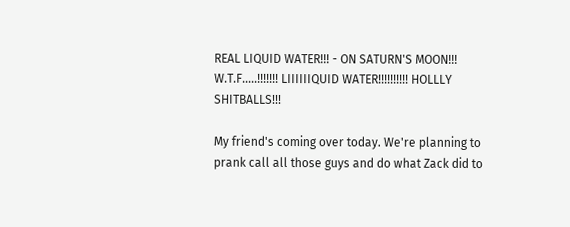REAL LIQUID WATER!!! - ON SATURN'S MOON!!! W.T.F.....!!!!!!! LIIIIIIQUID WATER!!!!!!!!!! HOLLLY SHITBALLS!!!

My friend's coming over today. We're planning to prank call all those guys and do what Zack did to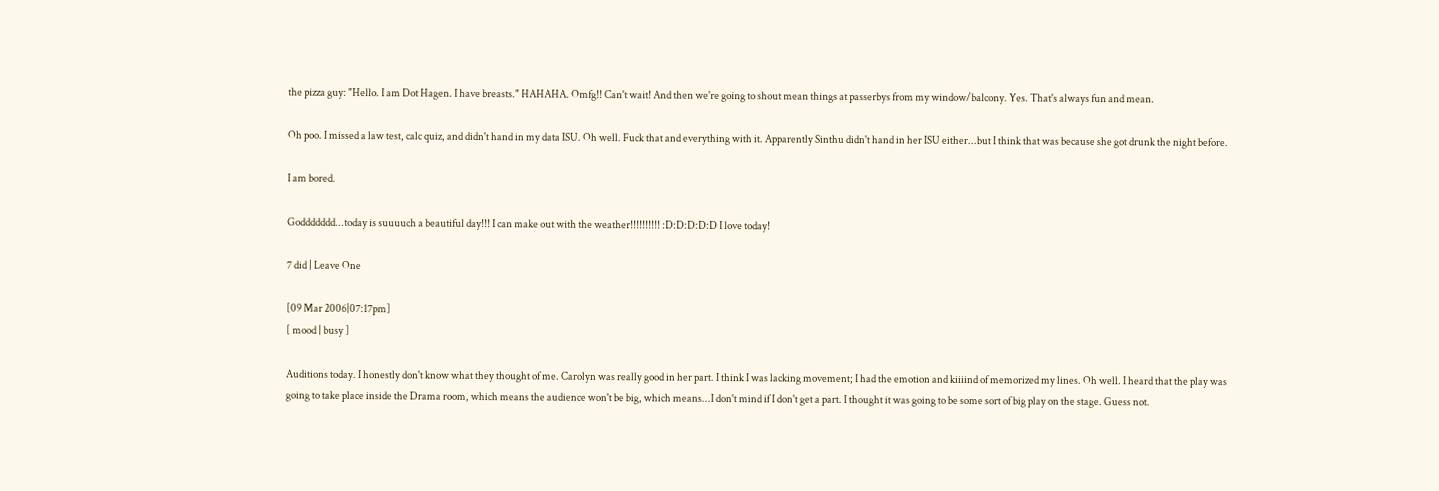the pizza guy: "Hello. I am Dot Hagen. I have breasts." HAHAHA. Omfg!! Can't wait! And then we're going to shout mean things at passerbys from my window/balcony. Yes. That's always fun and mean.

Oh poo. I missed a law test, calc quiz, and didn't hand in my data ISU. Oh well. Fuck that and everything with it. Apparently Sinthu didn't hand in her ISU either...but I think that was because she got drunk the night before.

I am bored.

Goddddddd...today is suuuuch a beautiful day!!! I can make out with the weather!!!!!!!!!! :D:D:D:D:D I love today!

7 did | Leave One

[09 Mar 2006|07:17pm]
[ mood | busy ]

Auditions today. I honestly don't know what they thought of me. Carolyn was really good in her part. I think I was lacking movement; I had the emotion and kiiiind of memorized my lines. Oh well. I heard that the play was going to take place inside the Drama room, which means the audience won't be big, which means...I don't mind if I don't get a part. I thought it was going to be some sort of big play on the stage. Guess not.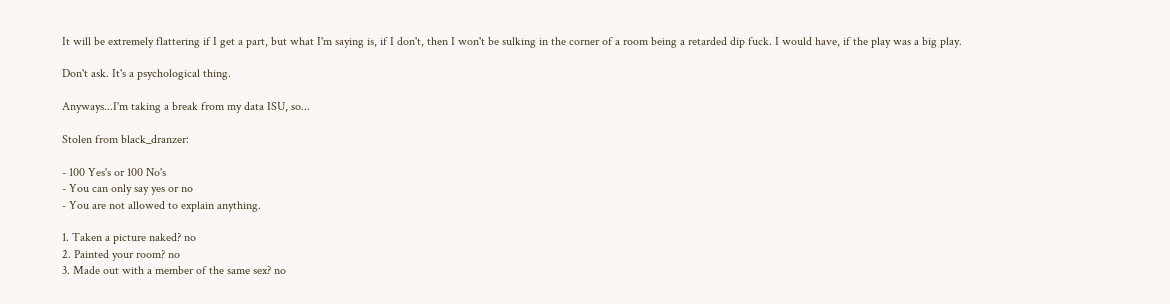It will be extremely flattering if I get a part, but what I'm saying is, if I don't, then I won't be sulking in the corner of a room being a retarded dip fuck. I would have, if the play was a big play.

Don't ask. It's a psychological thing.

Anyways...I'm taking a break from my data ISU, so...

Stolen from black_dranzer:

- 100 Yes's or 100 No's
- You can only say yes or no
- You are not allowed to explain anything.

1. Taken a picture naked? no
2. Painted your room? no
3. Made out with a member of the same sex? no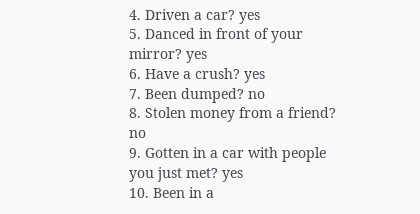4. Driven a car? yes
5. Danced in front of your mirror? yes
6. Have a crush? yes
7. Been dumped? no
8. Stolen money from a friend? no
9. Gotten in a car with people you just met? yes
10. Been in a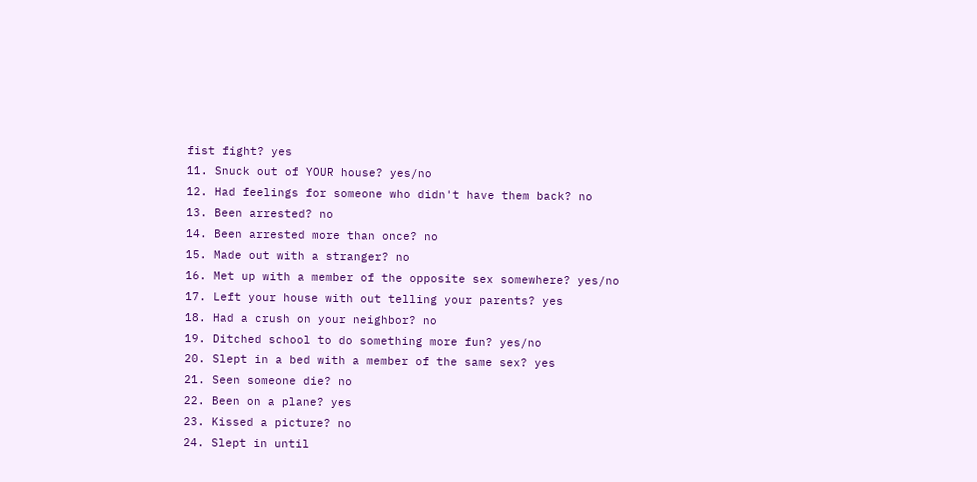fist fight? yes
11. Snuck out of YOUR house? yes/no
12. Had feelings for someone who didn't have them back? no
13. Been arrested? no
14. Been arrested more than once? no
15. Made out with a stranger? no
16. Met up with a member of the opposite sex somewhere? yes/no
17. Left your house with out telling your parents? yes
18. Had a crush on your neighbor? no
19. Ditched school to do something more fun? yes/no
20. Slept in a bed with a member of the same sex? yes
21. Seen someone die? no
22. Been on a plane? yes
23. Kissed a picture? no
24. Slept in until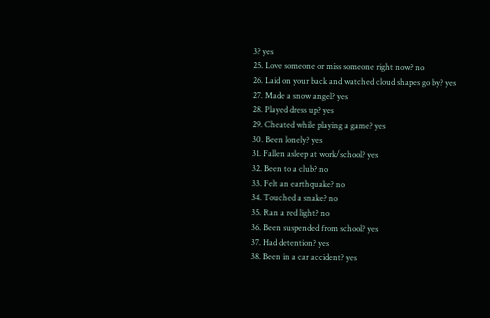3? yes
25. Love someone or miss someone right now? no
26. Laid on your back and watched cloud shapes go by? yes
27. Made a snow angel? yes
28. Played dress up? yes
29. Cheated while playing a game? yes
30. Been lonely? yes
31. Fallen asleep at work/school? yes
32. Been to a club? no
33. Felt an earthquake? no
34. Touched a snake? no
35. Ran a red light? no
36. Been suspended from school? yes
37. Had detention? yes
38. Been in a car accident? yes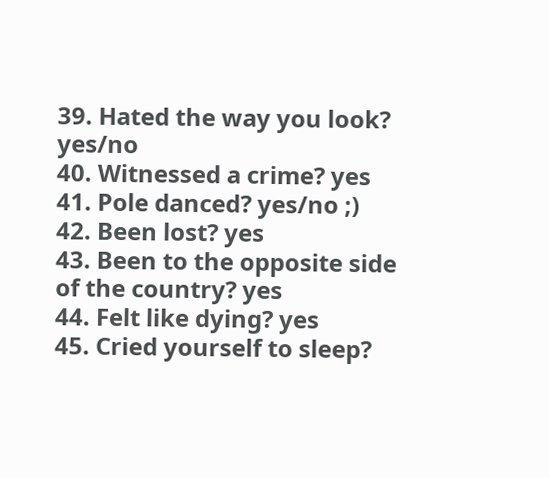39. Hated the way you look? yes/no
40. Witnessed a crime? yes
41. Pole danced? yes/no ;)
42. Been lost? yes
43. Been to the opposite side of the country? yes
44. Felt like dying? yes
45. Cried yourself to sleep?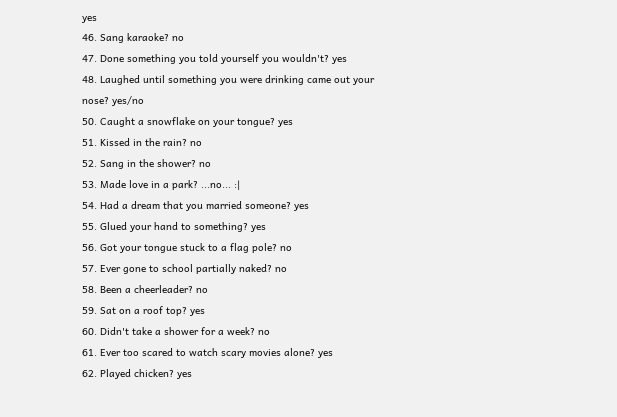yes
46. Sang karaoke? no
47. Done something you told yourself you wouldn't? yes
48. Laughed until something you were drinking came out your nose? yes/no
50. Caught a snowflake on your tongue? yes
51. Kissed in the rain? no
52. Sang in the shower? no
53. Made love in a park? ...no... :|
54. Had a dream that you married someone? yes
55. Glued your hand to something? yes
56. Got your tongue stuck to a flag pole? no
57. Ever gone to school partially naked? no
58. Been a cheerleader? no
59. Sat on a roof top? yes
60. Didn't take a shower for a week? no
61. Ever too scared to watch scary movies alone? yes
62. Played chicken? yes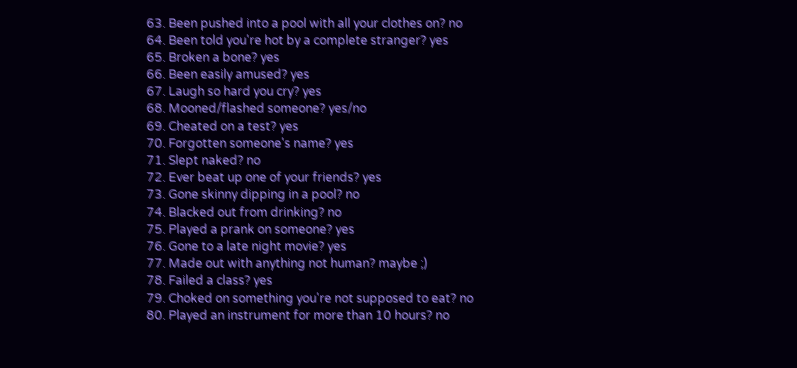63. Been pushed into a pool with all your clothes on? no
64. Been told you're hot by a complete stranger? yes
65. Broken a bone? yes
66. Been easily amused? yes
67. Laugh so hard you cry? yes
68. Mooned/flashed someone? yes/no
69. Cheated on a test? yes
70. Forgotten someone's name? yes
71. Slept naked? no
72. Ever beat up one of your friends? yes
73. Gone skinny dipping in a pool? no
74. Blacked out from drinking? no
75. Played a prank on someone? yes
76. Gone to a late night movie? yes
77. Made out with anything not human? maybe ;)
78. Failed a class? yes
79. Choked on something you're not supposed to eat? no
80. Played an instrument for more than 10 hours? no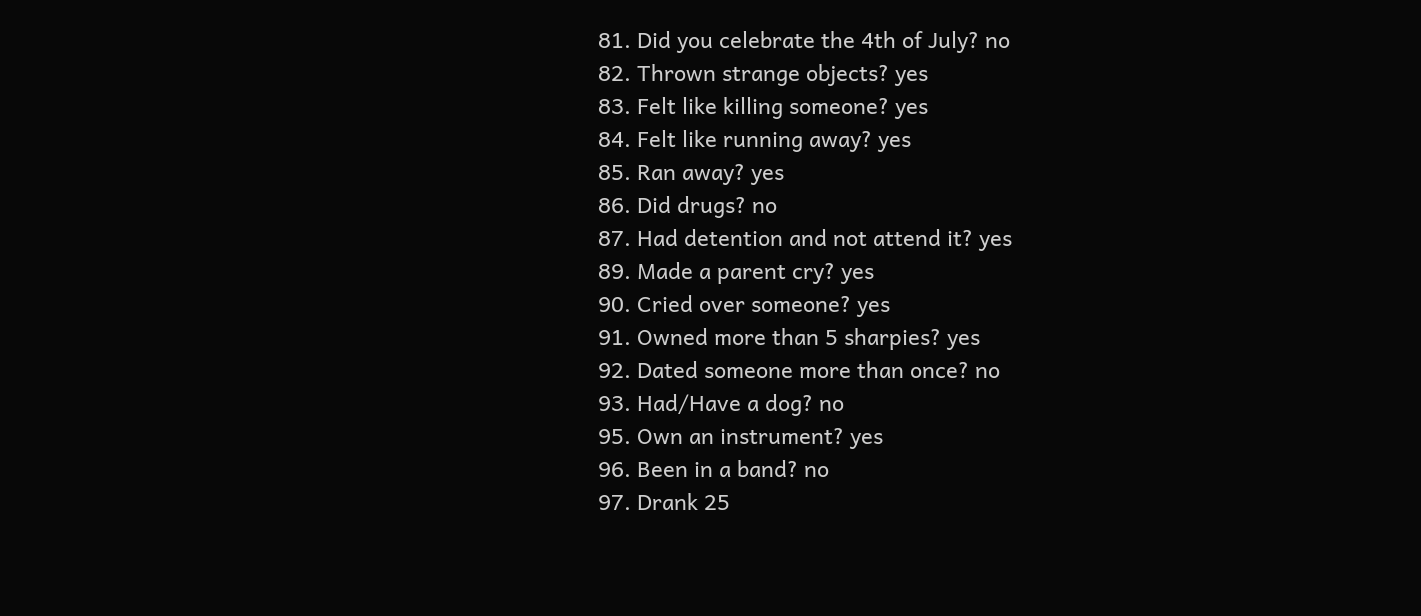81. Did you celebrate the 4th of July? no
82. Thrown strange objects? yes
83. Felt like killing someone? yes
84. Felt like running away? yes
85. Ran away? yes
86. Did drugs? no
87. Had detention and not attend it? yes
89. Made a parent cry? yes
90. Cried over someone? yes
91. Owned more than 5 sharpies? yes
92. Dated someone more than once? no
93. Had/Have a dog? no
95. Own an instrument? yes
96. Been in a band? no
97. Drank 25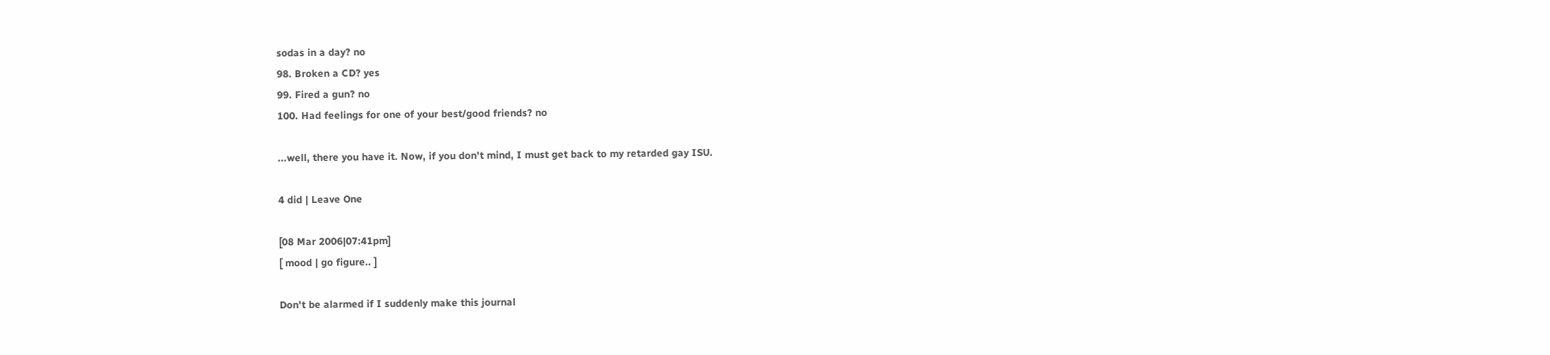sodas in a day? no
98. Broken a CD? yes
99. Fired a gun? no
100. Had feelings for one of your best/good friends? no

...well, there you have it. Now, if you don't mind, I must get back to my retarded gay ISU.

4 did | Leave One

[08 Mar 2006|07:41pm]
[ mood | go figure.. ]

Don't be alarmed if I suddenly make this journal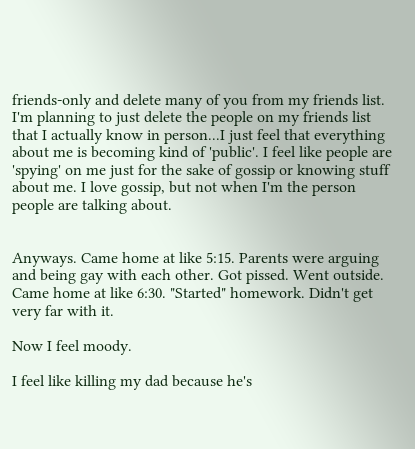friends-only and delete many of you from my friends list. I'm planning to just delete the people on my friends list that I actually know in person...I just feel that everything about me is becoming kind of 'public'. I feel like people are 'spying' on me just for the sake of gossip or knowing stuff about me. I love gossip, but not when I'm the person people are talking about.


Anyways. Came home at like 5:15. Parents were arguing and being gay with each other. Got pissed. Went outside. Came home at like 6:30. "Started" homework. Didn't get very far with it.

Now I feel moody.

I feel like killing my dad because he's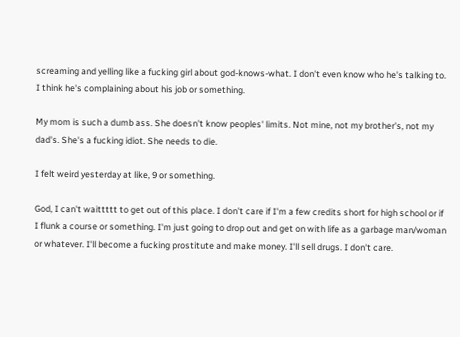screaming and yelling like a fucking girl about god-knows-what. I don't even know who he's talking to. I think he's complaining about his job or something.

My mom is such a dumb ass. She doesn't know peoples' limits. Not mine, not my brother's, not my dad's. She's a fucking idiot. She needs to die.

I felt weird yesterday at like, 9 or something.

God, I can't waittttt to get out of this place. I don't care if I'm a few credits short for high school or if I flunk a course or something. I'm just going to drop out and get on with life as a garbage man/woman or whatever. I'll become a fucking prostitute and make money. I'll sell drugs. I don't care.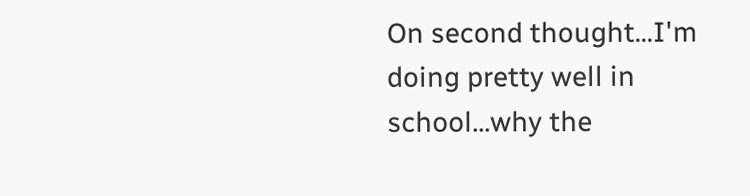On second thought...I'm doing pretty well in school...why the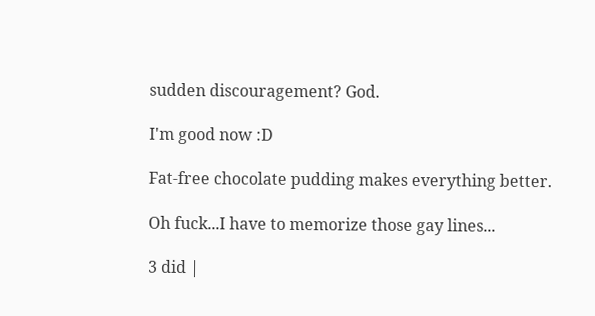sudden discouragement? God.

I'm good now :D

Fat-free chocolate pudding makes everything better.

Oh fuck...I have to memorize those gay lines...

3 did |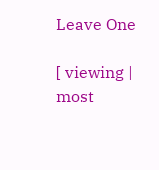Leave One

[ viewing | most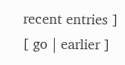recent entries ]
[ go | earlier ]